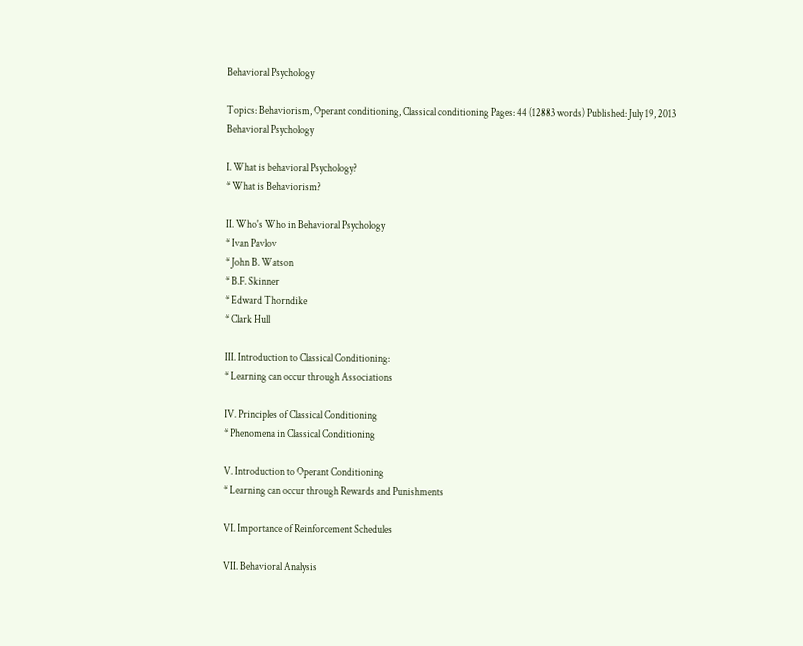Behavioral Psychology

Topics: Behaviorism, Operant conditioning, Classical conditioning Pages: 44 (12883 words) Published: July 19, 2013
Behavioral Psychology

I. What is behavioral Psychology?
* What is Behaviorism?

II. Who's Who in Behavioral Psychology
* Ivan Pavlov
* John B. Watson
* B.F. Skinner
* Edward Thorndike
* Clark Hull

III. Introduction to Classical Conditioning:
* Learning can occur through Associations

IV. Principles of Classical Conditioning
* Phenomena in Classical Conditioning

V. Introduction to Operant Conditioning
* Learning can occur through Rewards and Punishments

VI. Importance of Reinforcement Schedules

VII. Behavioral Analysis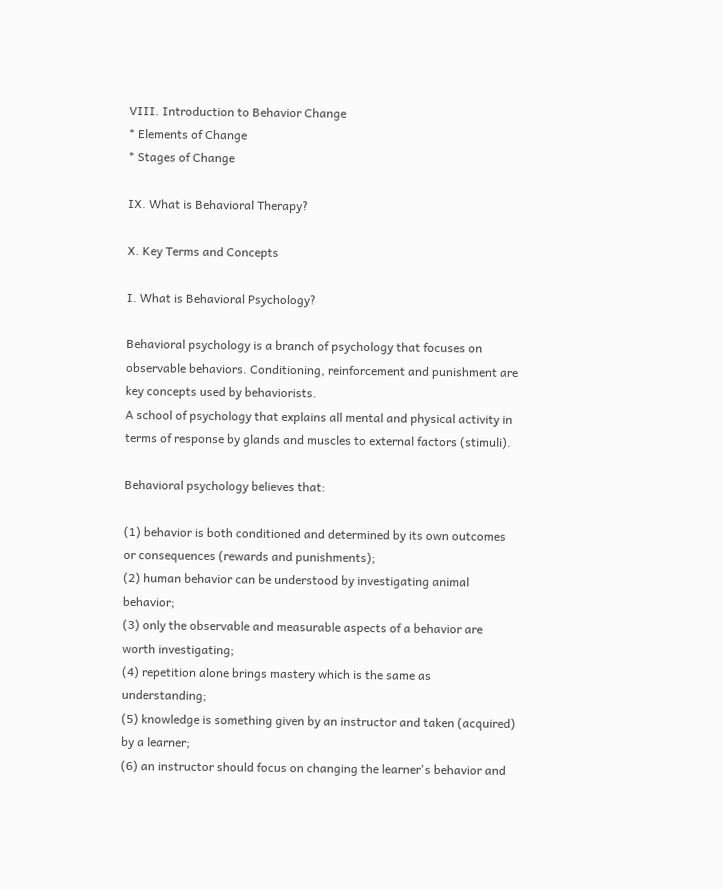VIII. Introduction to Behavior Change
* Elements of Change
* Stages of Change

IX. What is Behavioral Therapy?

X. Key Terms and Concepts

I. What is Behavioral Psychology?

Behavioral psychology is a branch of psychology that focuses on observable behaviors. Conditioning, reinforcement and punishment are key concepts used by behaviorists.
A school of psychology that explains all mental and physical activity in terms of response by glands and muscles to external factors (stimuli).

Behavioral psychology believes that:

(1) behavior is both conditioned and determined by its own outcomes or consequences (rewards and punishments);
(2) human behavior can be understood by investigating animal behavior;
(3) only the observable and measurable aspects of a behavior are worth investigating;
(4) repetition alone brings mastery which is the same as understanding;
(5) knowledge is something given by an instructor and taken (acquired) by a learner;
(6) an instructor should focus on changing the learner's behavior and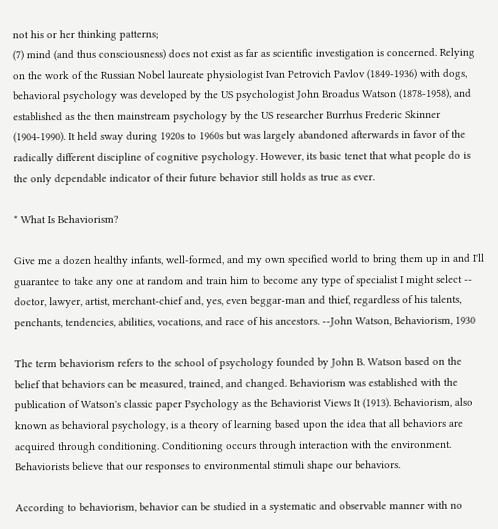not his or her thinking patterns;
(7) mind (and thus consciousness) does not exist as far as scientific investigation is concerned. Relying on the work of the Russian Nobel laureate physiologist Ivan Petrovich Pavlov (1849-1936) with dogs, behavioral psychology was developed by the US psychologist John Broadus Watson (1878-1958), and established as the then mainstream psychology by the US researcher Burrhus Frederic Skinner (1904-1990). It held sway during 1920s to 1960s but was largely abandoned afterwards in favor of the radically different discipline of cognitive psychology. However, its basic tenet that what people do is the only dependable indicator of their future behavior still holds as true as ever.

* What Is Behaviorism?

Give me a dozen healthy infants, well-formed, and my own specified world to bring them up in and I'll guarantee to take any one at random and train him to become any type of specialist I might select -- doctor, lawyer, artist, merchant-chief and, yes, even beggar-man and thief, regardless of his talents, penchants, tendencies, abilities, vocations, and race of his ancestors. --John Watson, Behaviorism, 1930

The term behaviorism refers to the school of psychology founded by John B. Watson based on the belief that behaviors can be measured, trained, and changed. Behaviorism was established with the publication of Watson's classic paper Psychology as the Behaviorist Views It (1913). Behaviorism, also known as behavioral psychology, is a theory of learning based upon the idea that all behaviors are acquired through conditioning. Conditioning occurs through interaction with the environment. Behaviorists believe that our responses to environmental stimuli shape our behaviors.

According to behaviorism, behavior can be studied in a systematic and observable manner with no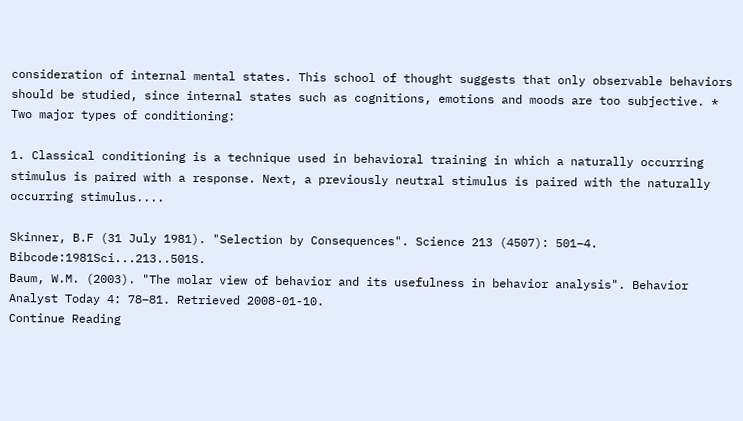consideration of internal mental states. This school of thought suggests that only observable behaviors should be studied, since internal states such as cognitions, emotions and moods are too subjective. * Two major types of conditioning:

1. Classical conditioning is a technique used in behavioral training in which a naturally occurring stimulus is paired with a response. Next, a previously neutral stimulus is paired with the naturally occurring stimulus....

Skinner, B.F (31 July 1981). "Selection by Consequences". Science 213 (4507): 501–4. Bibcode:1981Sci...213..501S.
Baum, W.M. (2003). "The molar view of behavior and its usefulness in behavior analysis". Behavior Analyst Today 4: 78–81. Retrieved 2008-01-10.
Continue Reading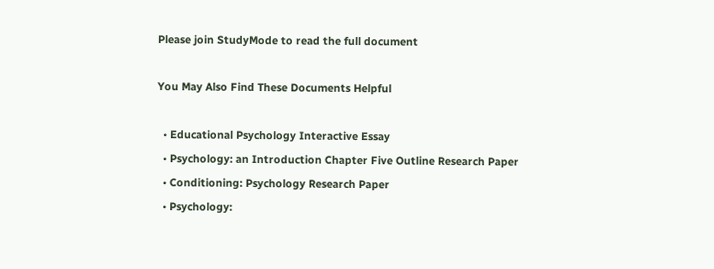Please join StudyMode to read the full document

You May Also Find These Documents Helpful

  • Educational Psychology Interactive Essay
  • Psychology: an Introduction Chapter Five Outline Research Paper
  • Conditioning: Psychology Research Paper
  • Psychology: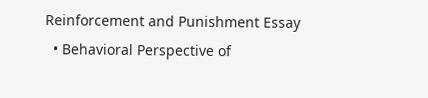Reinforcement and Punishment Essay
  • Behavioral Perspective of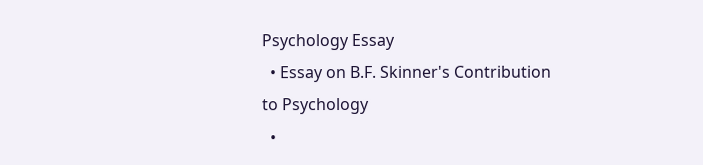Psychology Essay
  • Essay on B.F. Skinner's Contribution to Psychology
  •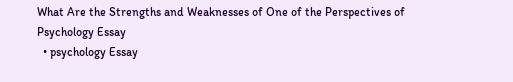What Are the Strengths and Weaknesses of One of the Perspectives of Psychology Essay
  • psychology Essay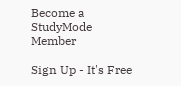Become a StudyMode Member

Sign Up - It's Free